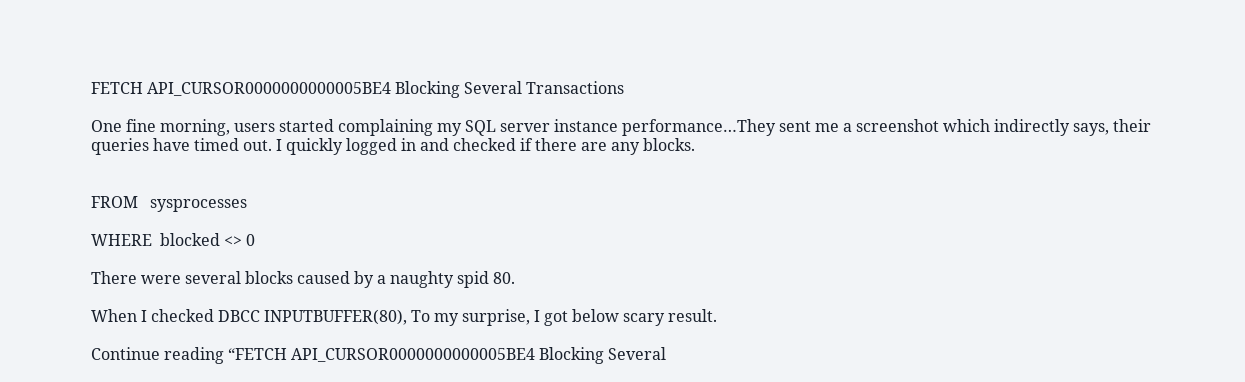FETCH API_CURSOR0000000000005BE4 Blocking Several Transactions

One fine morning, users started complaining my SQL server instance performance…They sent me a screenshot which indirectly says, their queries have timed out. I quickly logged in and checked if there are any blocks.


FROM   sysprocesses

WHERE  blocked <> 0

There were several blocks caused by a naughty spid 80.

When I checked DBCC INPUTBUFFER(80), To my surprise, I got below scary result.

Continue reading “FETCH API_CURSOR0000000000005BE4 Blocking Several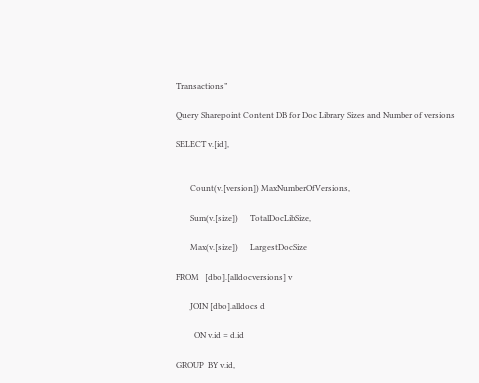Transactions”

Query Sharepoint Content DB for Doc Library Sizes and Number of versions

SELECT v.[id],


       Count(v.[version]) MaxNumberOfVersions,

       Sum(v.[size])      TotalDocLibSize,

       Max(v.[size])      LargestDocSize

FROM   [dbo].[alldocversions] v

       JOIN [dbo].alldocs d

         ON v.id = d.id

GROUP  BY v.id,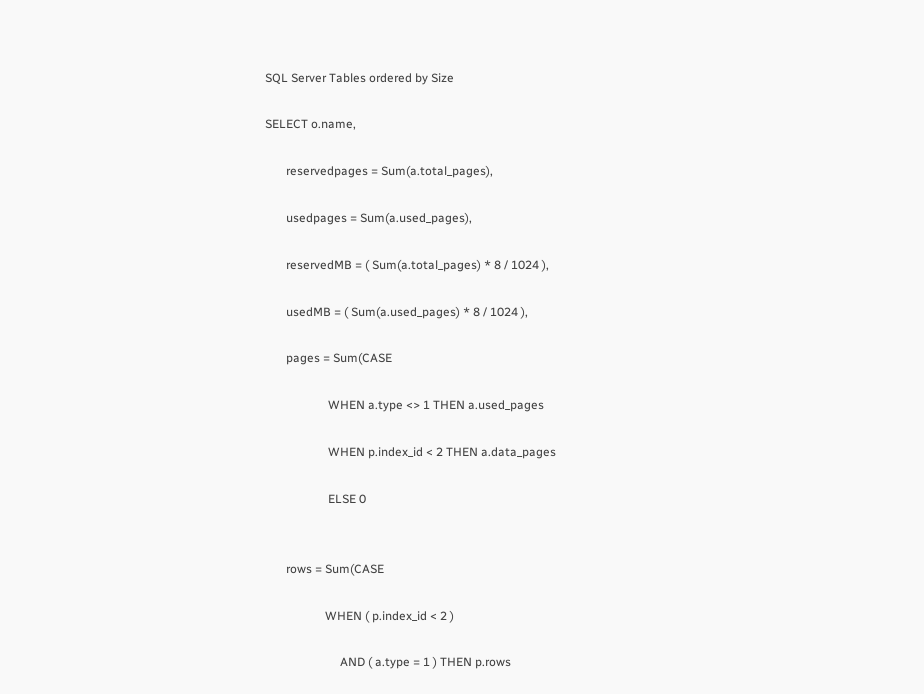SQL Server Tables ordered by Size

SELECT o.name,

       reservedpages = Sum(a.total_pages),

       usedpages = Sum(a.used_pages),

       reservedMB = ( Sum(a.total_pages) * 8 / 1024 ),

       usedMB = ( Sum(a.used_pages) * 8 / 1024 ),

       pages = Sum(CASE

                     WHEN a.type <> 1 THEN a.used_pages

                     WHEN p.index_id < 2 THEN a.data_pages

                     ELSE 0


       rows = Sum(CASE

                    WHEN ( p.index_id < 2 )

                         AND ( a.type = 1 ) THEN p.rows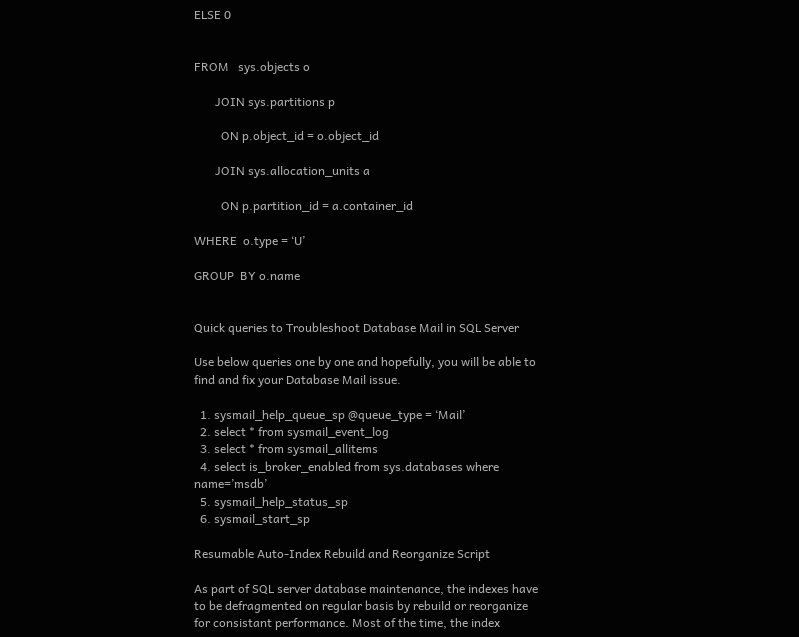ELSE 0


FROM   sys.objects o

       JOIN sys.partitions p

         ON p.object_id = o.object_id

       JOIN sys.allocation_units a

         ON p.partition_id = a.container_id

WHERE  o.type = ‘U’

GROUP  BY o.name


Quick queries to Troubleshoot Database Mail in SQL Server

Use below queries one by one and hopefully, you will be able to find and fix your Database Mail issue.

  1. sysmail_help_queue_sp @queue_type = ‘Mail’
  2. select * from sysmail_event_log
  3. select * from sysmail_allitems
  4. select is_broker_enabled from sys.databases where name=’msdb’
  5. sysmail_help_status_sp
  6. sysmail_start_sp

Resumable Auto-Index Rebuild and Reorganize Script

As part of SQL server database maintenance, the indexes have to be defragmented on regular basis by rebuild or reorganize for consistant performance. Most of the time, the index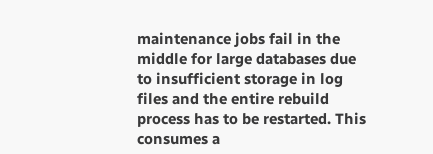maintenance jobs fail in the middle for large databases due to insufficient storage in log files and the entire rebuild process has to be restarted. This consumes a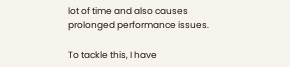lot of time and also causes prolonged performance issues.

To tackle this, I have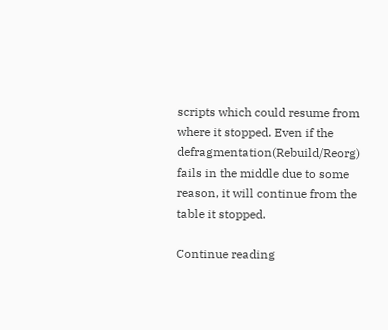scripts which could resume from where it stopped. Even if the defragmentation(Rebuild/Reorg) fails in the middle due to some reason, it will continue from the table it stopped.

Continue reading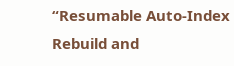“Resumable Auto-Index Rebuild and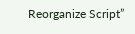Reorganize Script”